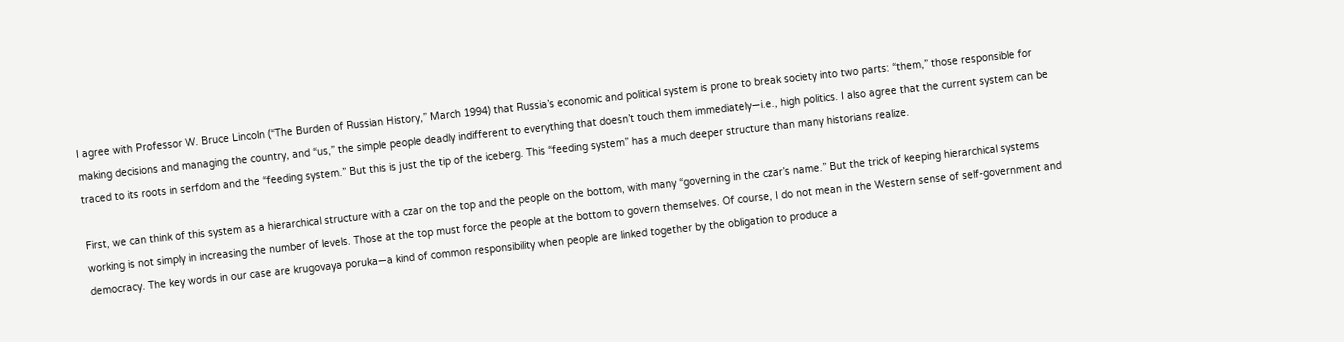I agree with Professor W. Bruce Lincoln (“The Burden of Russian History,” March 1994) that Russia’s economic and political system is prone to break society into two parts: “them,” those responsible for making decisions and managing the country, and “us,” the simple people deadly indifferent to everything that doesn’t touch them immediately—i.e., high politics. I also agree that the current system can be traced to its roots in serfdom and the “feeding system.” But this is just the tip of the iceberg. This “feeding system” has a much deeper structure than many historians realize.

First, we can think of this system as a hierarchical structure with a czar on the top and the people on the bottom, with many “governing in the czar’s name.” But the trick of keeping hierarchical systems working is not simply in increasing the number of levels. Those at the top must force the people at the bottom to govern themselves. Of course, I do not mean in the Western sense of self-government and democracy. The key words in our case are krugovaya poruka—a kind of common responsibility when people are linked together by the obligation to produce a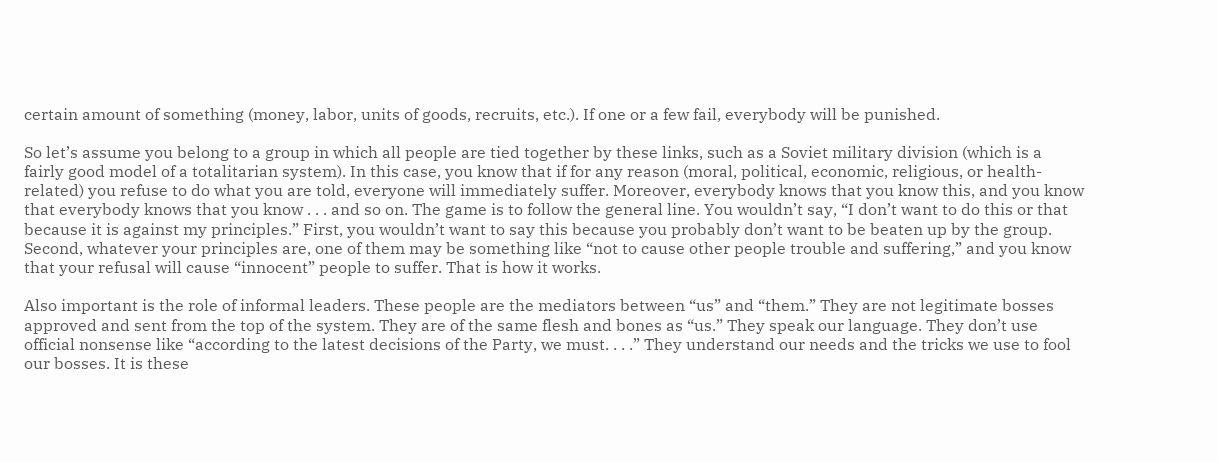certain amount of something (money, labor, units of goods, recruits, etc.). If one or a few fail, everybody will be punished.

So let’s assume you belong to a group in which all people are tied together by these links, such as a Soviet military division (which is a fairly good model of a totalitarian system). In this case, you know that if for any reason (moral, political, economic, religious, or health-related) you refuse to do what you are told, everyone will immediately suffer. Moreover, everybody knows that you know this, and you know that everybody knows that you know . . . and so on. The game is to follow the general line. You wouldn’t say, “I don’t want to do this or that because it is against my principles.” First, you wouldn’t want to say this because you probably don’t want to be beaten up by the group. Second, whatever your principles are, one of them may be something like “not to cause other people trouble and suffering,” and you know that your refusal will cause “innocent” people to suffer. That is how it works.

Also important is the role of informal leaders. These people are the mediators between “us” and “them.” They are not legitimate bosses approved and sent from the top of the system. They are of the same flesh and bones as “us.” They speak our language. They don’t use official nonsense like “according to the latest decisions of the Party, we must. . . .” They understand our needs and the tricks we use to fool our bosses. It is these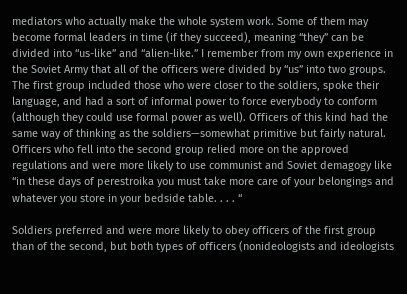mediators who actually make the whole system work. Some of them may become formal leaders in time (if they succeed), meaning “they” can be divided into “us-like” and “alien-like.” I remember from my own experience in the Soviet Army that all of the officers were divided by “us” into two groups. The first group included those who were closer to the soldiers, spoke their language, and had a sort of informal power to force everybody to conform (although they could use formal power as well). Officers of this kind had the same way of thinking as the soldiers—somewhat primitive but fairly natural. Officers who fell into the second group relied more on the approved regulations and were more likely to use communist and Soviet demagogy like “in these days of perestroika you must take more care of your belongings and whatever you store in your bedside table. . . . “

Soldiers preferred and were more likely to obey officers of the first group than of the second, but both types of officers (nonideologists and ideologists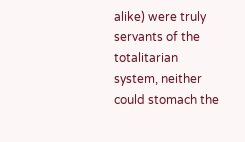alike) were truly servants of the totalitarian system, neither could stomach the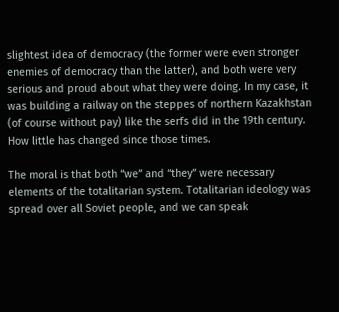slightest idea of democracy (the former were even stronger enemies of democracy than the latter), and both were very serious and proud about what they were doing. In my case, it was building a railway on the steppes of northern Kazakhstan (of course without pay) like the serfs did in the 19th century. How little has changed since those times.

The moral is that both “we” and “they” were necessary elements of the totalitarian system. Totalitarian ideology was spread over all Soviet people, and we can speak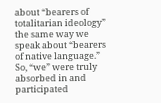about “bearers of totalitarian ideology” the same way we speak about “bearers of native language.” So, “we” were truly absorbed in and participated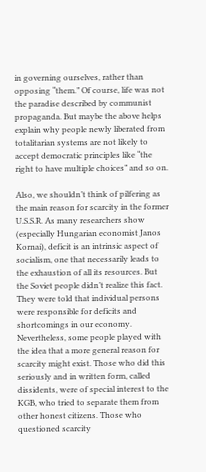in governing ourselves, rather than opposing “them.” Of course, life was not the paradise described by communist propaganda. But maybe the above helps explain why people newly liberated from totalitarian systems are not likely to accept democratic principles like “the right to have multiple choices” and so on.

Also, we shouldn’t think of pilfering as the main reason for scarcity in the former U.S.S.R. As many researchers show (especially Hungarian economist Janos Kornai), deficit is an intrinsic aspect of socialism, one that necessarily leads to the exhaustion of all its resources. But the Soviet people didn’t realize this fact. They were told that individual persons were responsible for deficits and shortcomings in our economy. Nevertheless, some people played with the idea that a more general reason for scarcity might exist. Those who did this seriously and in written form, called dissidents, were of special interest to the KGB, who tried to separate them from other honest citizens. Those who questioned scarcity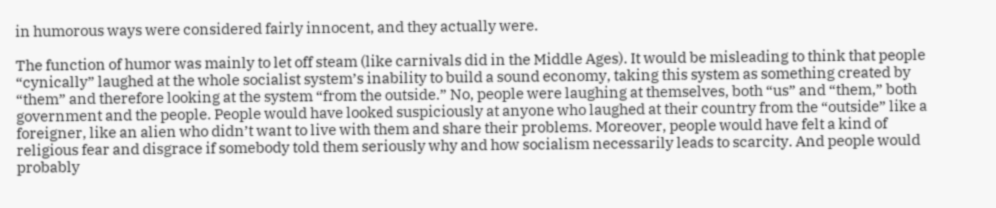in humorous ways were considered fairly innocent, and they actually were.

The function of humor was mainly to let off steam (like carnivals did in the Middle Ages). It would be misleading to think that people “cynically” laughed at the whole socialist system’s inability to build a sound economy, taking this system as something created by “them” and therefore looking at the system “from the outside.” No, people were laughing at themselves, both “us” and “them,” both government and the people. People would have looked suspiciously at anyone who laughed at their country from the “outside” like a foreigner, like an alien who didn’t want to live with them and share their problems. Moreover, people would have felt a kind of religious fear and disgrace if somebody told them seriously why and how socialism necessarily leads to scarcity. And people would probably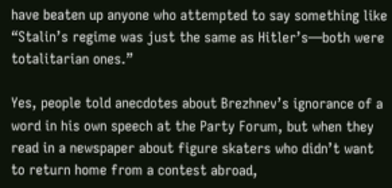have beaten up anyone who attempted to say something like “Stalin’s regime was just the same as Hitler’s—both were totalitarian ones.”

Yes, people told anecdotes about Brezhnev’s ignorance of a word in his own speech at the Party Forum, but when they read in a newspaper about figure skaters who didn’t want to return home from a contest abroad,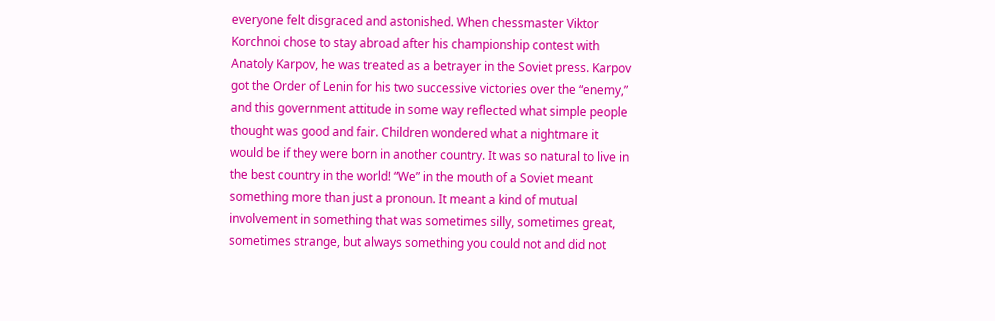everyone felt disgraced and astonished. When chessmaster Viktor Korchnoi chose to stay abroad after his championship contest with Anatoly Karpov, he was treated as a betrayer in the Soviet press. Karpov got the Order of Lenin for his two successive victories over the “enemy,” and this government attitude in some way reflected what simple people thought was good and fair. Children wondered what a nightmare it would be if they were born in another country. It was so natural to live in the best country in the world! “We” in the mouth of a Soviet meant something more than just a pronoun. It meant a kind of mutual involvement in something that was sometimes silly, sometimes great, sometimes strange, but always something you could not and did not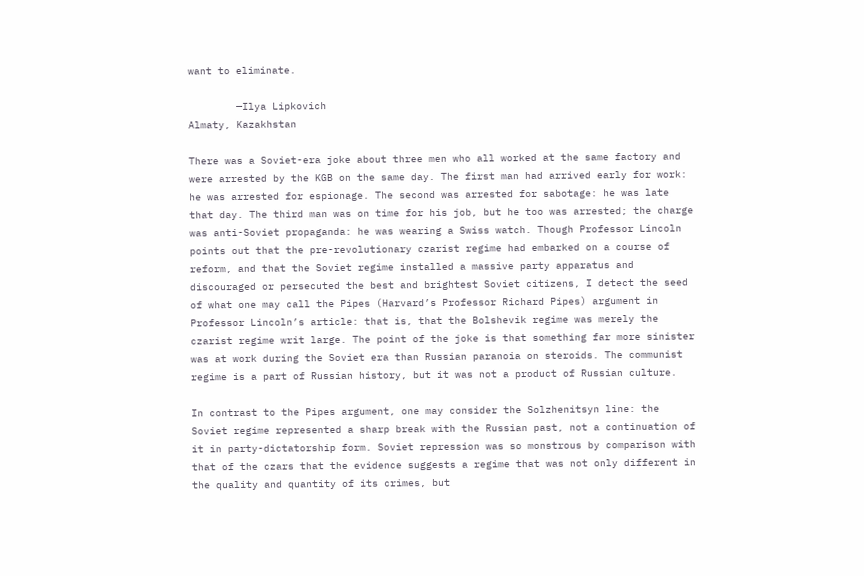want to eliminate.

        —Ilya Lipkovich
Almaty, Kazakhstan

There was a Soviet-era joke about three men who all worked at the same factory and were arrested by the KGB on the same day. The first man had arrived early for work: he was arrested for espionage. The second was arrested for sabotage: he was late that day. The third man was on time for his job, but he too was arrested; the charge was anti-Soviet propaganda: he was wearing a Swiss watch. Though Professor Lincoln points out that the pre-revolutionary czarist regime had embarked on a course of reform, and that the Soviet regime installed a massive party apparatus and discouraged or persecuted the best and brightest Soviet citizens, I detect the seed of what one may call the Pipes (Harvard’s Professor Richard Pipes) argument in Professor Lincoln’s article: that is, that the Bolshevik regime was merely the czarist regime writ large. The point of the joke is that something far more sinister was at work during the Soviet era than Russian paranoia on steroids. The communist regime is a part of Russian history, but it was not a product of Russian culture.

In contrast to the Pipes argument, one may consider the Solzhenitsyn line: the Soviet regime represented a sharp break with the Russian past, not a continuation of it in party-dictatorship form. Soviet repression was so monstrous by comparison with that of the czars that the evidence suggests a regime that was not only different in the quality and quantity of its crimes, but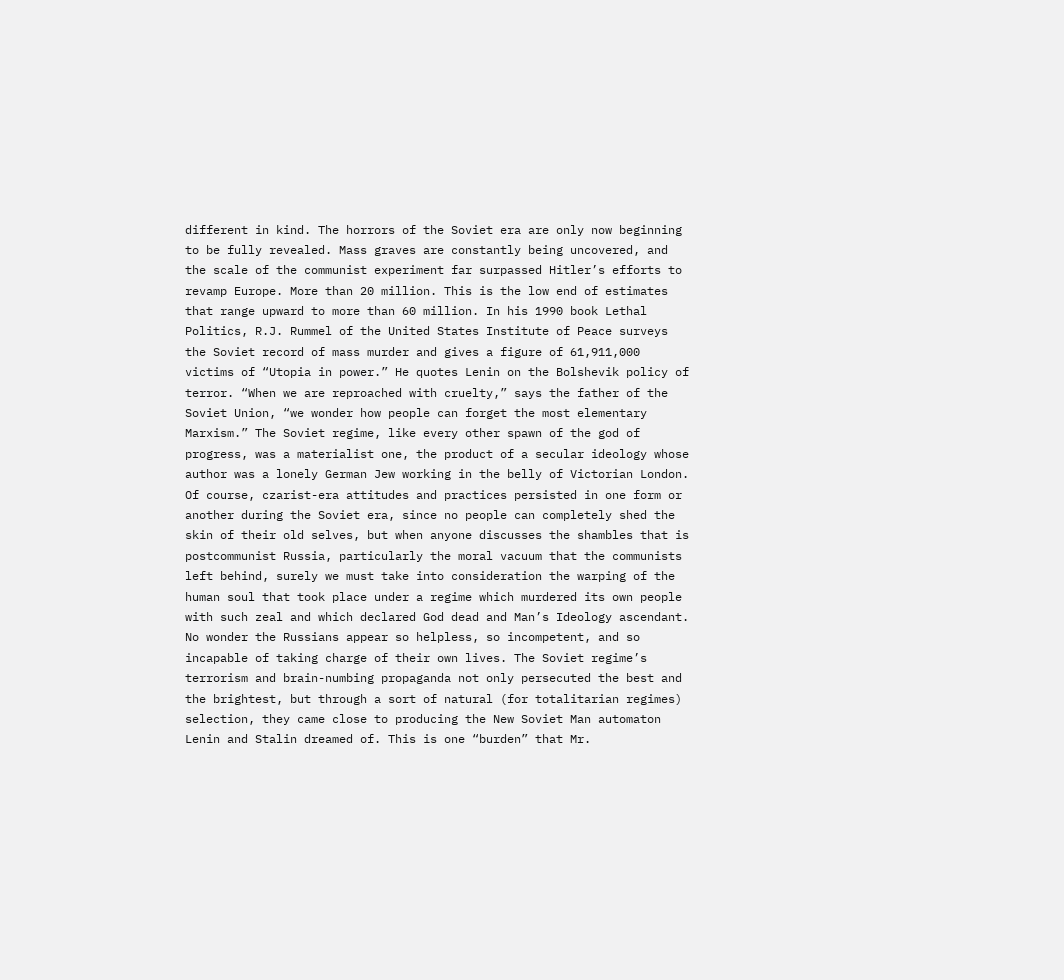different in kind. The horrors of the Soviet era are only now beginning to be fully revealed. Mass graves are constantly being uncovered, and the scale of the communist experiment far surpassed Hitler’s efforts to revamp Europe. More than 20 million. This is the low end of estimates that range upward to more than 60 million. In his 1990 book Lethal Politics, R.J. Rummel of the United States Institute of Peace surveys the Soviet record of mass murder and gives a figure of 61,911,000 victims of “Utopia in power.” He quotes Lenin on the Bolshevik policy of terror. “When we are reproached with cruelty,” says the father of the Soviet Union, “we wonder how people can forget the most elementary Marxism.” The Soviet regime, like every other spawn of the god of progress, was a materialist one, the product of a secular ideology whose author was a lonely German Jew working in the belly of Victorian London. Of course, czarist-era attitudes and practices persisted in one form or another during the Soviet era, since no people can completely shed the skin of their old selves, but when anyone discusses the shambles that is postcommunist Russia, particularly the moral vacuum that the communists left behind, surely we must take into consideration the warping of the human soul that took place under a regime which murdered its own people with such zeal and which declared God dead and Man’s Ideology ascendant. No wonder the Russians appear so helpless, so incompetent, and so incapable of taking charge of their own lives. The Soviet regime’s terrorism and brain-numbing propaganda not only persecuted the best and the brightest, but through a sort of natural (for totalitarian regimes) selection, they came close to producing the New Soviet Man automaton Lenin and Stalin dreamed of. This is one “burden” that Mr.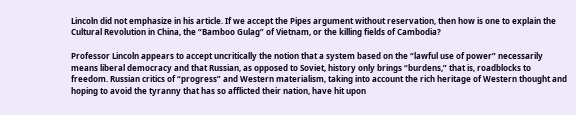Lincoln did not emphasize in his article. If we accept the Pipes argument without reservation, then how is one to explain the Cultural Revolution in China, the “Bamboo Gulag” of Vietnam, or the killing fields of Cambodia?

Professor Lincoln appears to accept uncritically the notion that a system based on the “lawful use of power” necessarily means liberal democracy and that Russian, as opposed to Soviet, history only brings “burdens,” that is, roadblocks to freedom. Russian critics of “progress” and Western materialism, taking into account the rich heritage of Western thought and hoping to avoid the tyranny that has so afflicted their nation, have hit upon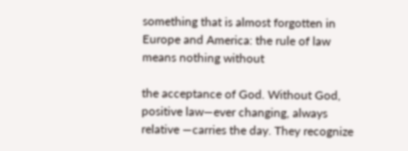something that is almost forgotten in Europe and America: the rule of law means nothing without

the acceptance of God. Without God, positive law—ever changing, always relative —carries the day. They recognize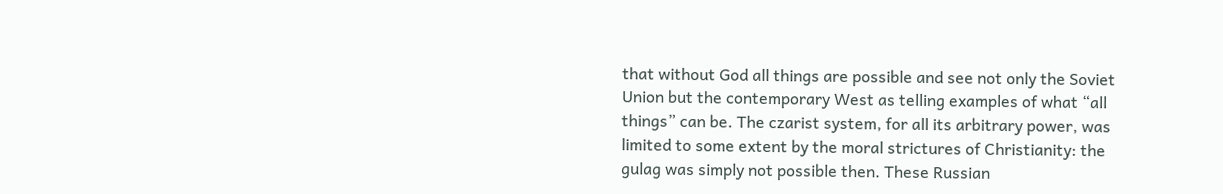that without God all things are possible and see not only the Soviet Union but the contemporary West as telling examples of what “all things” can be. The czarist system, for all its arbitrary power, was limited to some extent by the moral strictures of Christianity: the gulag was simply not possible then. These Russian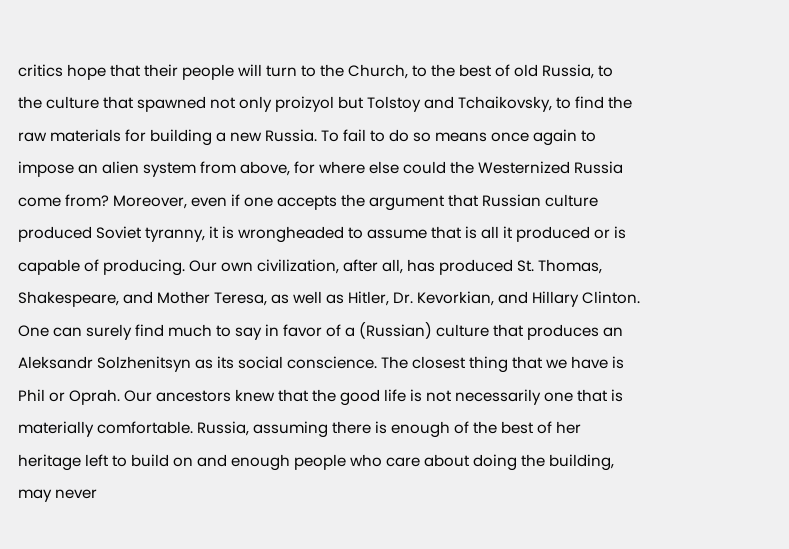critics hope that their people will turn to the Church, to the best of old Russia, to the culture that spawned not only proizyol but Tolstoy and Tchaikovsky, to find the raw materials for building a new Russia. To fail to do so means once again to impose an alien system from above, for where else could the Westernized Russia come from? Moreover, even if one accepts the argument that Russian culture produced Soviet tyranny, it is wrongheaded to assume that is all it produced or is capable of producing. Our own civilization, after all, has produced St. Thomas, Shakespeare, and Mother Teresa, as well as Hitler, Dr. Kevorkian, and Hillary Clinton. One can surely find much to say in favor of a (Russian) culture that produces an Aleksandr Solzhenitsyn as its social conscience. The closest thing that we have is Phil or Oprah. Our ancestors knew that the good life is not necessarily one that is materially comfortable. Russia, assuming there is enough of the best of her heritage left to build on and enough people who care about doing the building, may never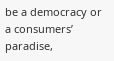be a democracy or a consumers’ paradise,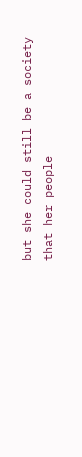but she could still be a society that her people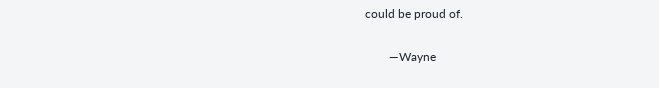could be proud of.

        —Wayne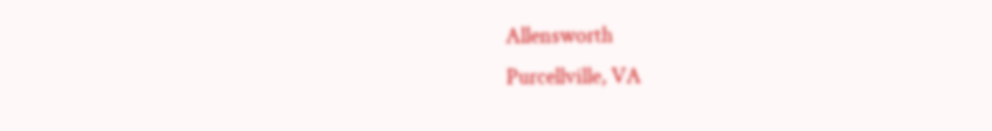Allensworth
Purcellville, VA